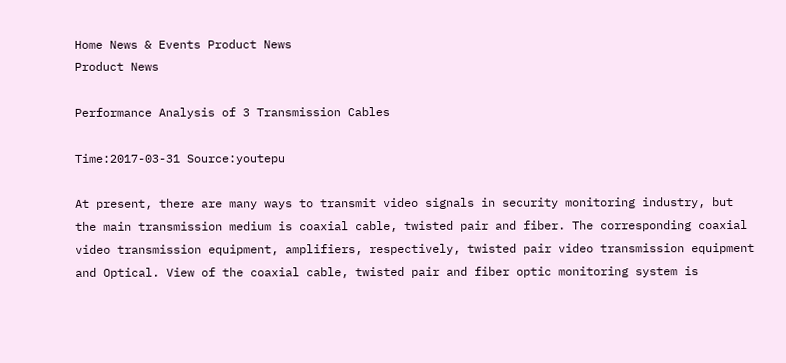Home News & Events Product News
Product News

Performance Analysis of 3 Transmission Cables

Time:2017-03-31 Source:youtepu

At present, there are many ways to transmit video signals in security monitoring industry, but the main transmission medium is coaxial cable, twisted pair and fiber. The corresponding coaxial video transmission equipment, amplifiers, respectively, twisted pair video transmission equipment and Optical. View of the coaxial cable, twisted pair and fiber optic monitoring system is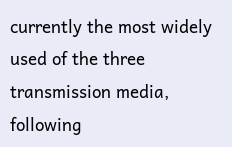currently the most widely used of the three transmission media, following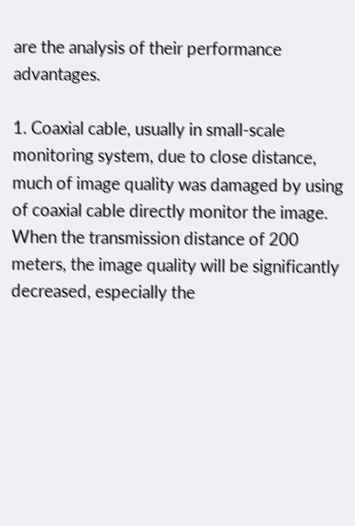are the analysis of their performance advantages.

1. Coaxial cable, usually in small-scale monitoring system, due to close distance, much of image quality was damaged by using of coaxial cable directly monitor the image. When the transmission distance of 200 meters, the image quality will be significantly decreased, especially the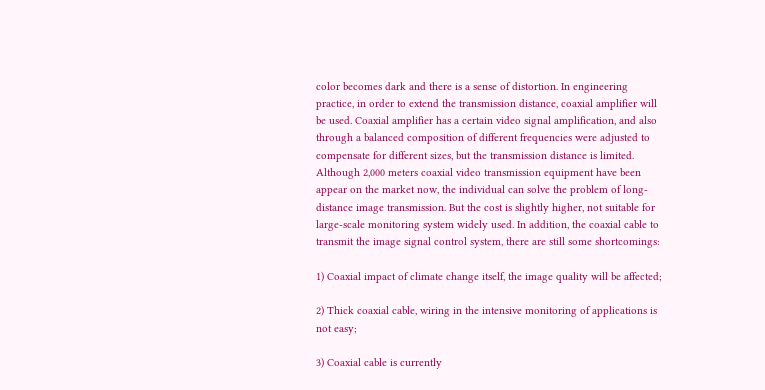color becomes dark and there is a sense of distortion. In engineering practice, in order to extend the transmission distance, coaxial amplifier will be used. Coaxial amplifier has a certain video signal amplification, and also through a balanced composition of different frequencies were adjusted to compensate for different sizes, but the transmission distance is limited. Although 2,000 meters coaxial video transmission equipment have been appear on the market now, the individual can solve the problem of long-distance image transmission. But the cost is slightly higher, not suitable for large-scale monitoring system widely used. In addition, the coaxial cable to transmit the image signal control system, there are still some shortcomings:

1) Coaxial impact of climate change itself, the image quality will be affected;

2) Thick coaxial cable, wiring in the intensive monitoring of applications is not easy;

3) Coaxial cable is currently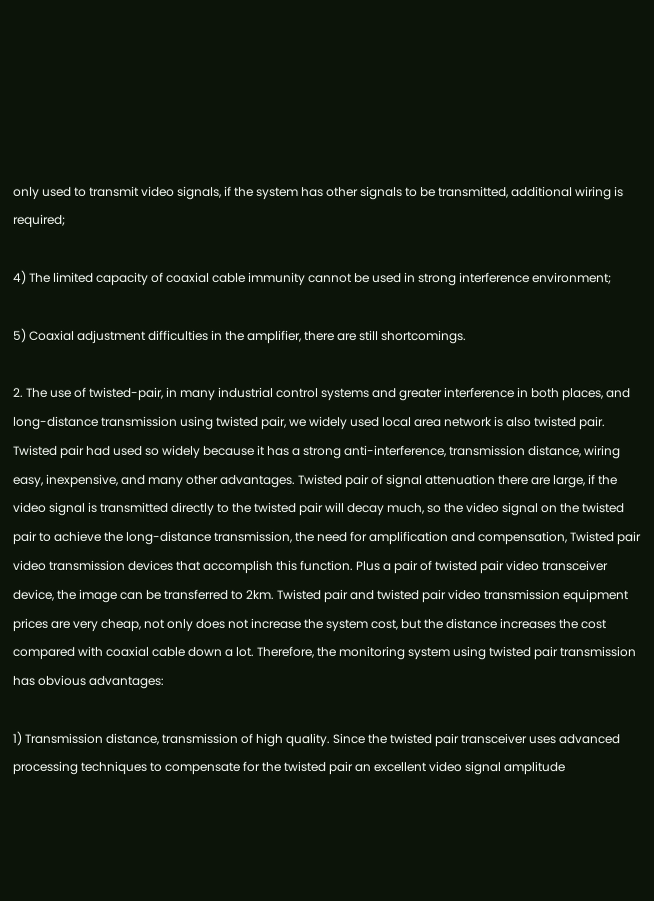only used to transmit video signals, if the system has other signals to be transmitted, additional wiring is required;

4) The limited capacity of coaxial cable immunity cannot be used in strong interference environment;

5) Coaxial adjustment difficulties in the amplifier, there are still shortcomings.

2. The use of twisted-pair, in many industrial control systems and greater interference in both places, and long-distance transmission using twisted pair, we widely used local area network is also twisted pair. Twisted pair had used so widely because it has a strong anti-interference, transmission distance, wiring easy, inexpensive, and many other advantages. Twisted pair of signal attenuation there are large, if the video signal is transmitted directly to the twisted pair will decay much, so the video signal on the twisted pair to achieve the long-distance transmission, the need for amplification and compensation, Twisted pair video transmission devices that accomplish this function. Plus a pair of twisted pair video transceiver device, the image can be transferred to 2km. Twisted pair and twisted pair video transmission equipment prices are very cheap, not only does not increase the system cost, but the distance increases the cost compared with coaxial cable down a lot. Therefore, the monitoring system using twisted pair transmission has obvious advantages:

1) Transmission distance, transmission of high quality. Since the twisted pair transceiver uses advanced processing techniques to compensate for the twisted pair an excellent video signal amplitude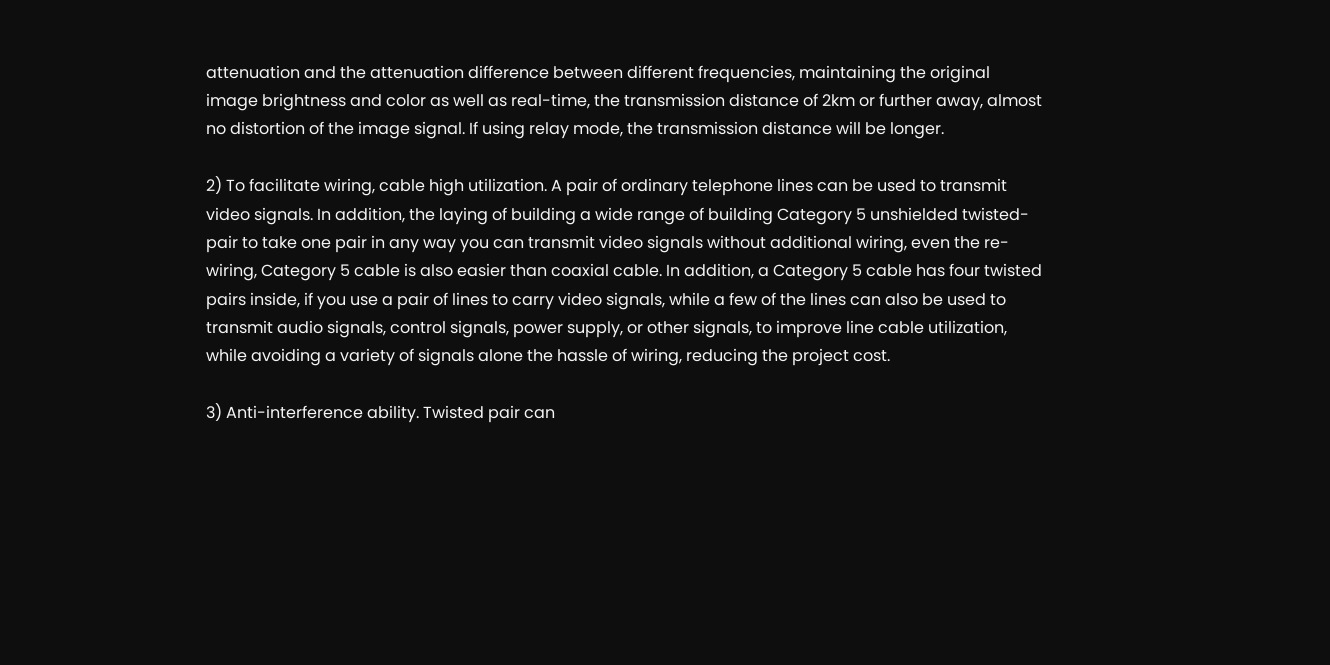attenuation and the attenuation difference between different frequencies, maintaining the original image brightness and color as well as real-time, the transmission distance of 2km or further away, almost no distortion of the image signal. If using relay mode, the transmission distance will be longer.

2) To facilitate wiring, cable high utilization. A pair of ordinary telephone lines can be used to transmit video signals. In addition, the laying of building a wide range of building Category 5 unshielded twisted-pair to take one pair in any way you can transmit video signals without additional wiring, even the re-wiring, Category 5 cable is also easier than coaxial cable. In addition, a Category 5 cable has four twisted pairs inside, if you use a pair of lines to carry video signals, while a few of the lines can also be used to transmit audio signals, control signals, power supply, or other signals, to improve line cable utilization, while avoiding a variety of signals alone the hassle of wiring, reducing the project cost.

3) Anti-interference ability. Twisted pair can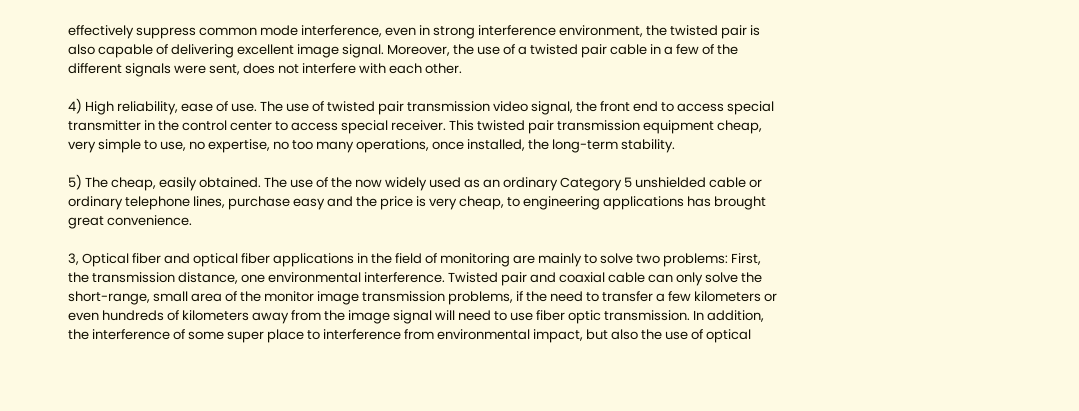effectively suppress common mode interference, even in strong interference environment, the twisted pair is also capable of delivering excellent image signal. Moreover, the use of a twisted pair cable in a few of the different signals were sent, does not interfere with each other.

4) High reliability, ease of use. The use of twisted pair transmission video signal, the front end to access special transmitter in the control center to access special receiver. This twisted pair transmission equipment cheap, very simple to use, no expertise, no too many operations, once installed, the long-term stability.

5) The cheap, easily obtained. The use of the now widely used as an ordinary Category 5 unshielded cable or ordinary telephone lines, purchase easy and the price is very cheap, to engineering applications has brought great convenience.

3, Optical fiber and optical fiber applications in the field of monitoring are mainly to solve two problems: First, the transmission distance, one environmental interference. Twisted pair and coaxial cable can only solve the short-range, small area of the monitor image transmission problems, if the need to transfer a few kilometers or even hundreds of kilometers away from the image signal will need to use fiber optic transmission. In addition, the interference of some super place to interference from environmental impact, but also the use of optical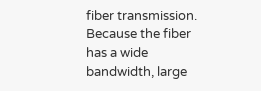fiber transmission. Because the fiber has a wide bandwidth, large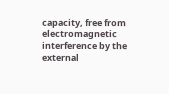capacity, free from electromagnetic interference by the external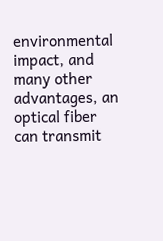environmental impact, and many other advantages, an optical fiber can transmit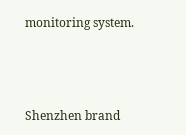monitoring system.



Shenzhen brand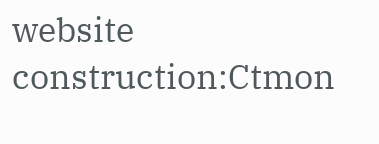website construction:Ctmon